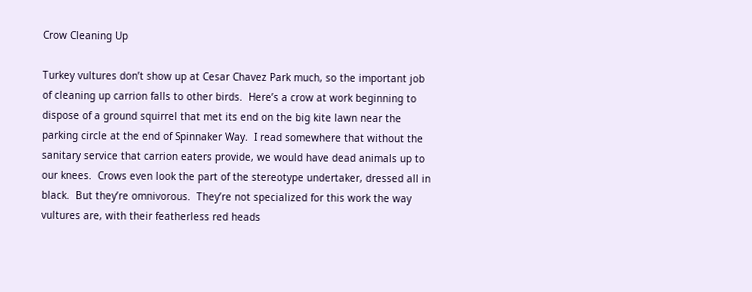Crow Cleaning Up

Turkey vultures don’t show up at Cesar Chavez Park much, so the important job of cleaning up carrion falls to other birds.  Here’s a crow at work beginning to dispose of a ground squirrel that met its end on the big kite lawn near the parking circle at the end of Spinnaker Way.  I read somewhere that without the sanitary service that carrion eaters provide, we would have dead animals up to our knees.  Crows even look the part of the stereotype undertaker, dressed all in black.  But they’re omnivorous.  They’re not specialized for this work the way vultures are, with their featherless red heads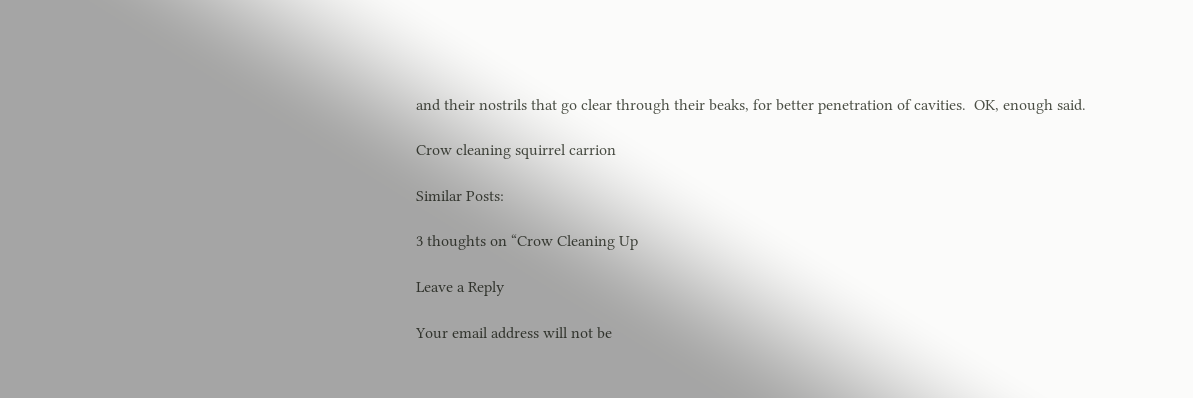and their nostrils that go clear through their beaks, for better penetration of cavities.  OK, enough said.

Crow cleaning squirrel carrion

Similar Posts:

3 thoughts on “Crow Cleaning Up

Leave a Reply

Your email address will not be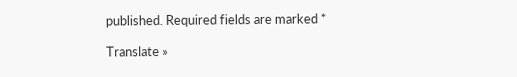published. Required fields are marked *

Translate »